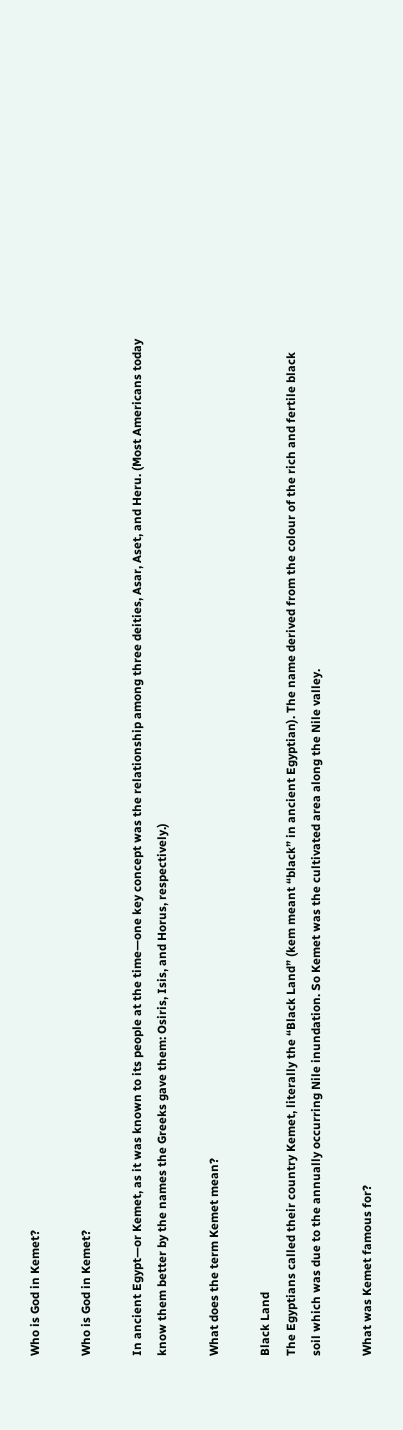Who is God in Kemet?

Who is God in Kemet?

In ancient Egypt—or Kemet, as it was known to its people at the time—one key concept was the relationship among three deities, Asar, Aset, and Heru. (Most Americans today know them better by the names the Greeks gave them: Osiris, Isis, and Horus, respectively.)

What does the term Kemet mean?

Black Land
The Egyptians called their country Kemet, literally the “Black Land” (kem meant “black” in ancient Egyptian). The name derived from the colour of the rich and fertile black soil which was due to the annually occurring Nile inundation. So Kemet was the cultivated area along the Nile valley.

What was Kemet famous for?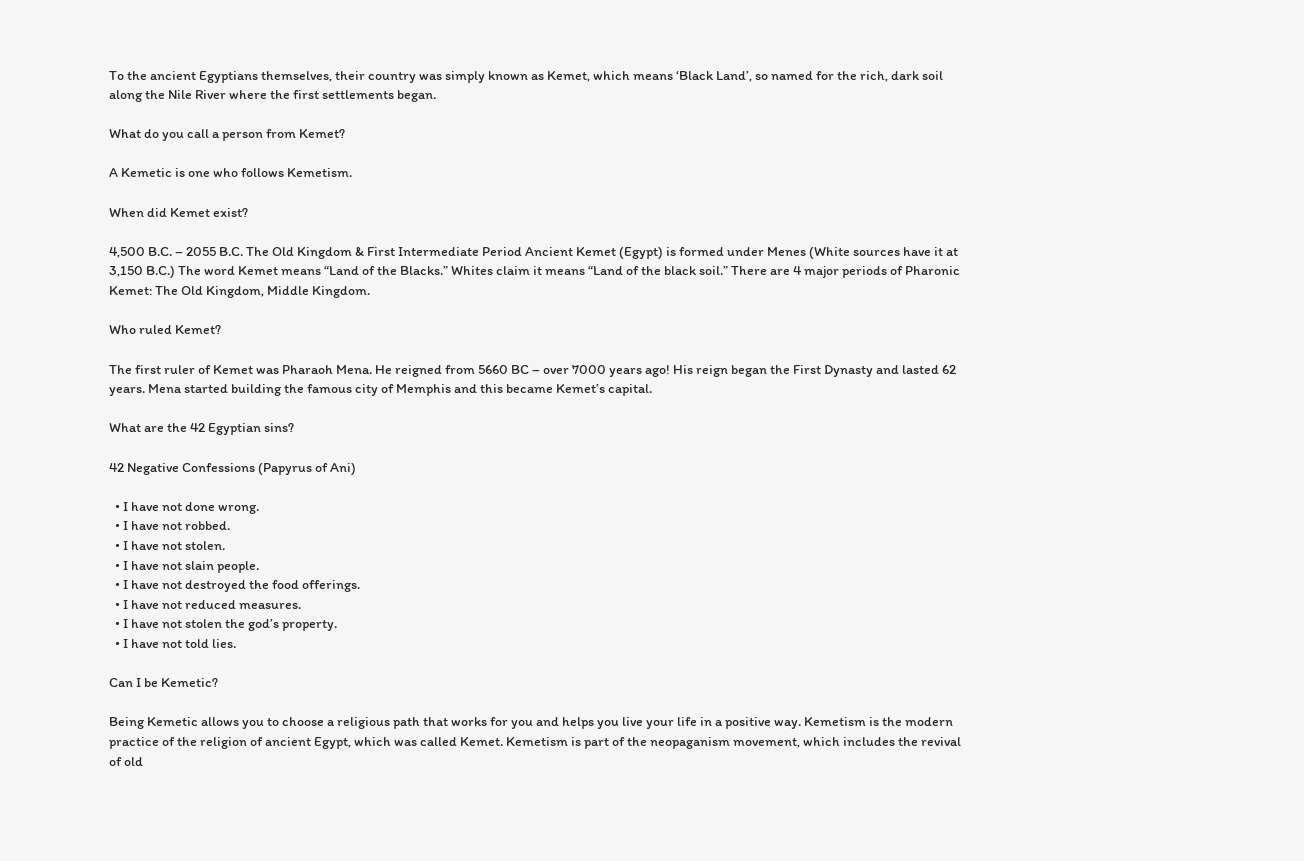To the ancient Egyptians themselves, their country was simply known as Kemet, which means ‘Black Land’, so named for the rich, dark soil along the Nile River where the first settlements began.

What do you call a person from Kemet?

A Kemetic is one who follows Kemetism.

When did Kemet exist?

4,500 B.C. – 2055 B.C. The Old Kingdom & First Intermediate Period Ancient Kemet (Egypt) is formed under Menes (White sources have it at 3,150 B.C.) The word Kemet means “Land of the Blacks.” Whites claim it means “Land of the black soil.” There are 4 major periods of Pharonic Kemet: The Old Kingdom, Middle Kingdom.

Who ruled Kemet?

The first ruler of Kemet was Pharaoh Mena. He reigned from 5660 BC – over 7000 years ago! His reign began the First Dynasty and lasted 62 years. Mena started building the famous city of Memphis and this became Kemet’s capital.

What are the 42 Egyptian sins?

42 Negative Confessions (Papyrus of Ani)

  • I have not done wrong.
  • I have not robbed.
  • I have not stolen.
  • I have not slain people.
  • I have not destroyed the food offerings.
  • I have not reduced measures.
  • I have not stolen the god’s property.
  • I have not told lies.

Can I be Kemetic?

Being Kemetic allows you to choose a religious path that works for you and helps you live your life in a positive way. Kemetism is the modern practice of the religion of ancient Egypt, which was called Kemet. Kemetism is part of the neopaganism movement, which includes the revival of old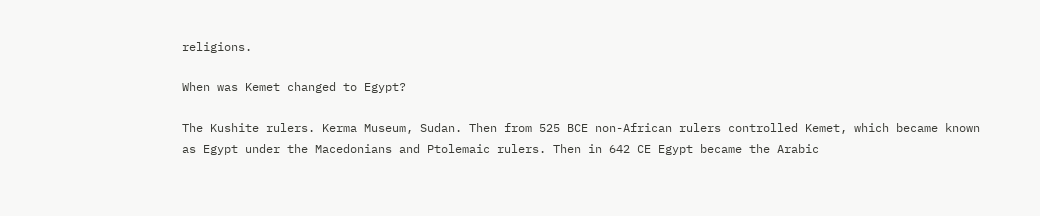religions.

When was Kemet changed to Egypt?

The Kushite rulers. Kerma Museum, Sudan. Then from 525 BCE non-African rulers controlled Kemet, which became known as Egypt under the Macedonians and Ptolemaic rulers. Then in 642 CE Egypt became the Arabic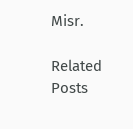Misr.

Related Posts